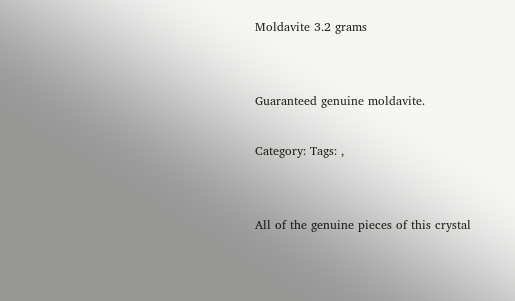Moldavite 3.2 grams


Guaranteed genuine moldavite.

Category: Tags: ,


All of the genuine pieces of this crystal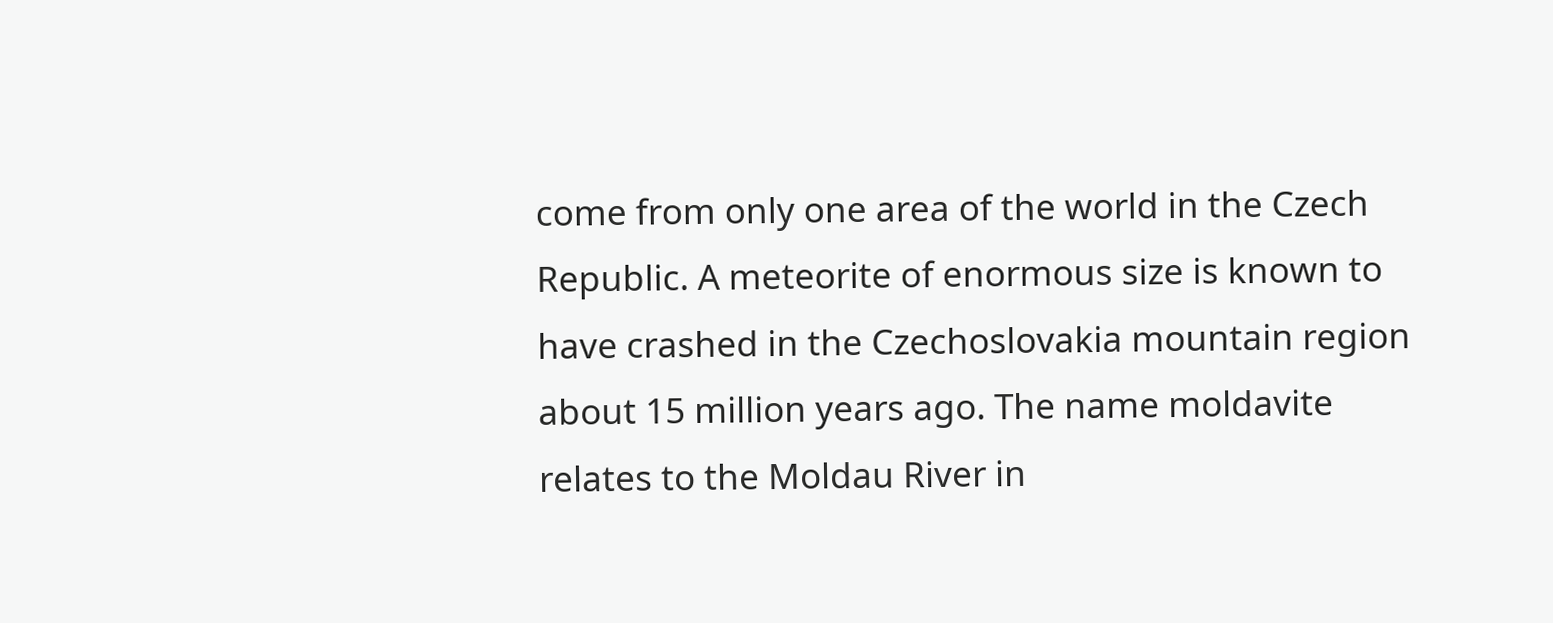come from only one area of the world in the Czech Republic. A meteorite of enormous size is known to have crashed in the Czechoslovakia mountain region about 15 million years ago. The name moldavite relates to the Moldau River in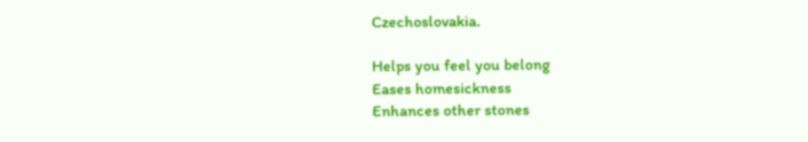Czechoslovakia.

Helps you feel you belong
Eases homesickness
Enhances other stones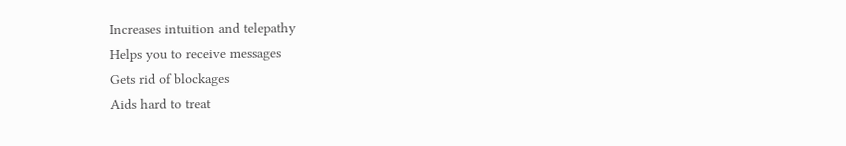Increases intuition and telepathy
Helps you to receive messages
Gets rid of blockages
Aids hard to treat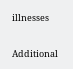illnesses

Additional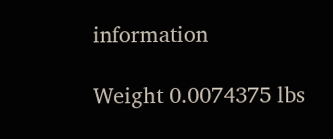information

Weight 0.0074375 lbs